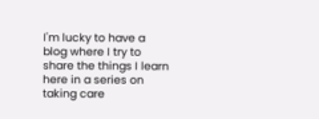I'm lucky to have a blog where I try to share the things I learn here in a series on taking care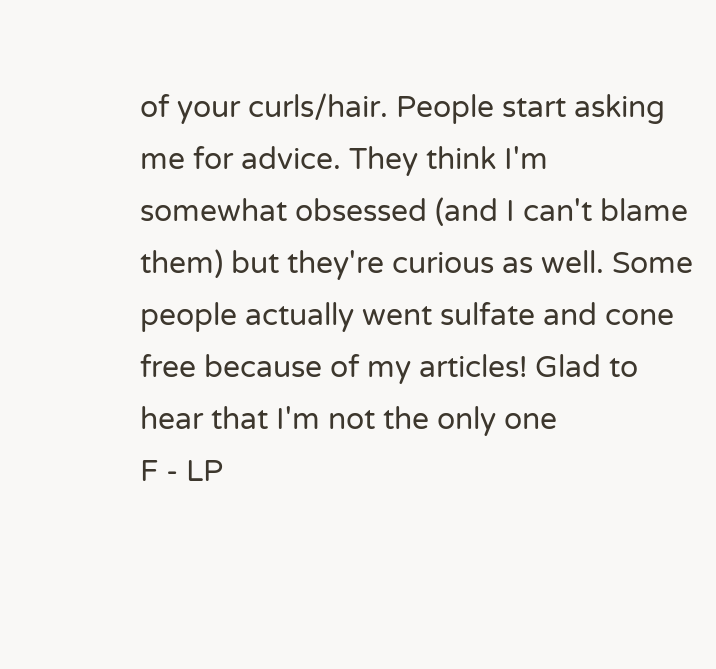of your curls/hair. People start asking me for advice. They think I'm somewhat obsessed (and I can't blame them) but they're curious as well. Some people actually went sulfate and cone free because of my articles! Glad to hear that I'm not the only one
F - LP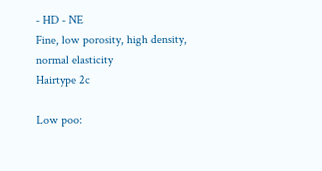- HD - NE
Fine, low porosity, high density, normal elasticity
Hairtype 2c

Low poo: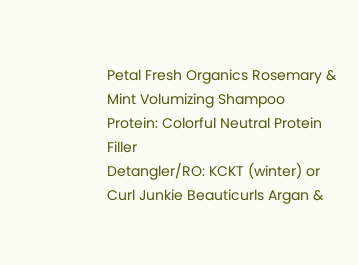Petal Fresh Organics Rosemary & Mint Volumizing Shampoo
Protein: Colorful Neutral Protein Filler
Detangler/RO: KCKT (winter) or Curl Junkie Beauticurls Argan &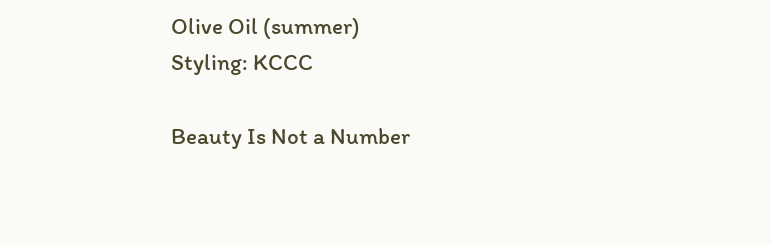Olive Oil (summer)
Styling: KCCC

Beauty Is Not a Number